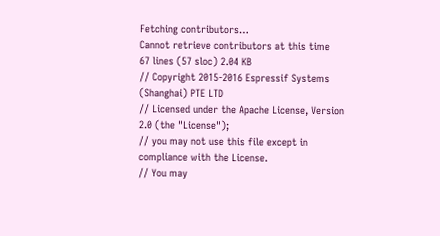Fetching contributors…
Cannot retrieve contributors at this time
67 lines (57 sloc) 2.04 KB
// Copyright 2015-2016 Espressif Systems (Shanghai) PTE LTD
// Licensed under the Apache License, Version 2.0 (the "License");
// you may not use this file except in compliance with the License.
// You may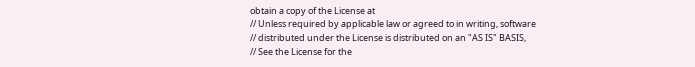obtain a copy of the License at
// Unless required by applicable law or agreed to in writing, software
// distributed under the License is distributed on an "AS IS" BASIS,
// See the License for the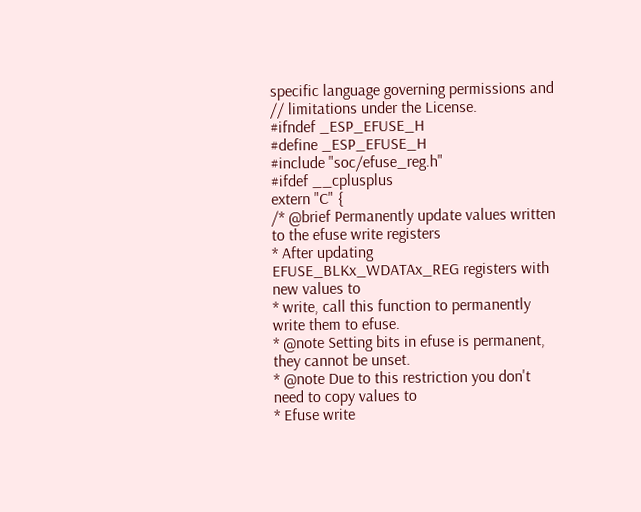specific language governing permissions and
// limitations under the License.
#ifndef _ESP_EFUSE_H
#define _ESP_EFUSE_H
#include "soc/efuse_reg.h"
#ifdef __cplusplus
extern "C" {
/* @brief Permanently update values written to the efuse write registers
* After updating EFUSE_BLKx_WDATAx_REG registers with new values to
* write, call this function to permanently write them to efuse.
* @note Setting bits in efuse is permanent, they cannot be unset.
* @note Due to this restriction you don't need to copy values to
* Efuse write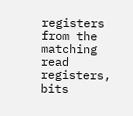registers from the matching read registers, bits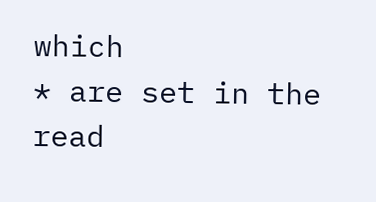which
* are set in the read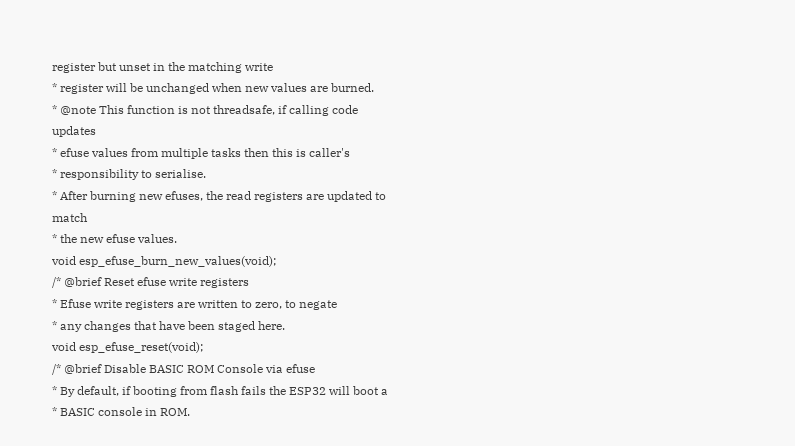register but unset in the matching write
* register will be unchanged when new values are burned.
* @note This function is not threadsafe, if calling code updates
* efuse values from multiple tasks then this is caller's
* responsibility to serialise.
* After burning new efuses, the read registers are updated to match
* the new efuse values.
void esp_efuse_burn_new_values(void);
/* @brief Reset efuse write registers
* Efuse write registers are written to zero, to negate
* any changes that have been staged here.
void esp_efuse_reset(void);
/* @brief Disable BASIC ROM Console via efuse
* By default, if booting from flash fails the ESP32 will boot a
* BASIC console in ROM.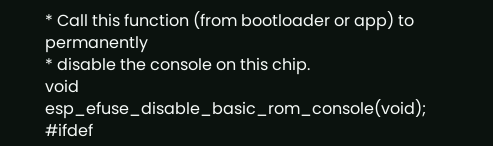* Call this function (from bootloader or app) to permanently
* disable the console on this chip.
void esp_efuse_disable_basic_rom_console(void);
#ifdef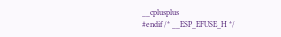__cplusplus
#endif /* __ESP_EFUSE_H */